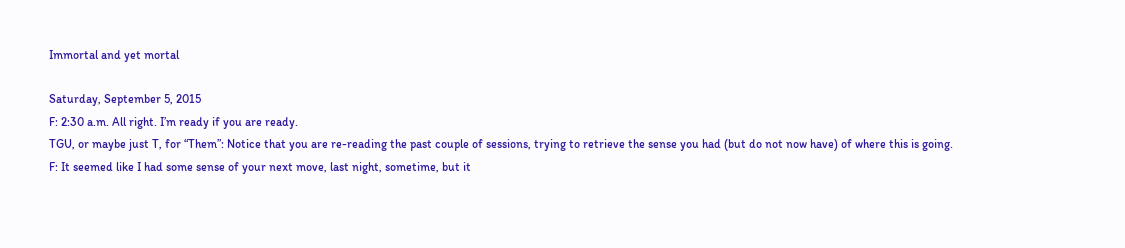Immortal and yet mortal

Saturday, September 5, 2015
F: 2:30 a.m. All right. I’m ready if you are ready.
TGU, or maybe just T, for “Them”: Notice that you are re-reading the past couple of sessions, trying to retrieve the sense you had (but do not now have) of where this is going.
F: It seemed like I had some sense of your next move, last night, sometime, but it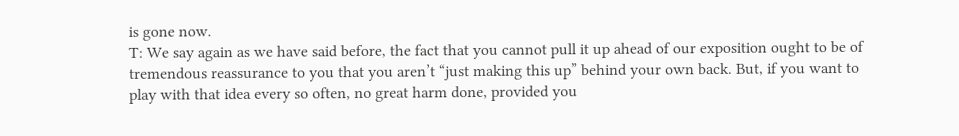is gone now.
T: We say again as we have said before, the fact that you cannot pull it up ahead of our exposition ought to be of tremendous reassurance to you that you aren’t “just making this up” behind your own back. But, if you want to play with that idea every so often, no great harm done, provided you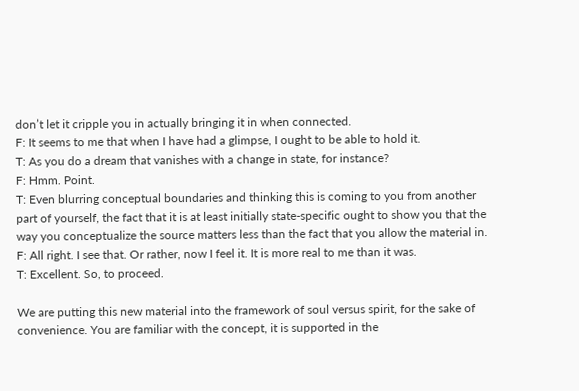don’t let it cripple you in actually bringing it in when connected.
F: It seems to me that when I have had a glimpse, I ought to be able to hold it.
T: As you do a dream that vanishes with a change in state, for instance?
F: Hmm. Point.
T: Even blurring conceptual boundaries and thinking this is coming to you from another part of yourself, the fact that it is at least initially state-specific ought to show you that the way you conceptualize the source matters less than the fact that you allow the material in.
F: All right. I see that. Or rather, now I feel it. It is more real to me than it was.
T: Excellent. So, to proceed.

We are putting this new material into the framework of soul versus spirit, for the sake of convenience. You are familiar with the concept, it is supported in the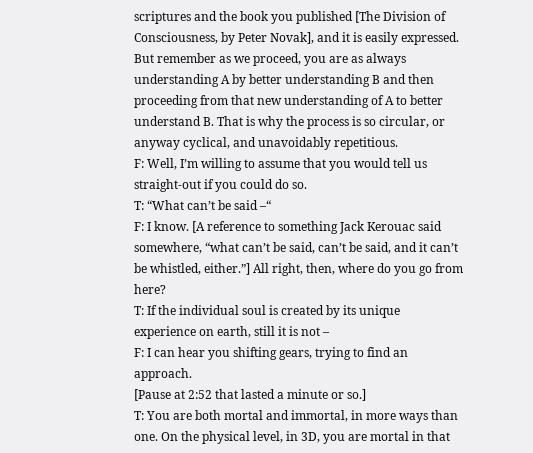scriptures and the book you published [The Division of Consciousness, by Peter Novak], and it is easily expressed. But remember as we proceed, you are as always understanding A by better understanding B and then proceeding from that new understanding of A to better understand B. That is why the process is so circular, or anyway cyclical, and unavoidably repetitious.
F: Well, I’m willing to assume that you would tell us straight-out if you could do so.
T: “What can’t be said –“
F: I know. [A reference to something Jack Kerouac said somewhere, “what can’t be said, can’t be said, and it can’t be whistled, either.”] All right, then, where do you go from here?
T: If the individual soul is created by its unique experience on earth, still it is not –
F: I can hear you shifting gears, trying to find an approach.
[Pause at 2:52 that lasted a minute or so.]
T: You are both mortal and immortal, in more ways than one. On the physical level, in 3D, you are mortal in that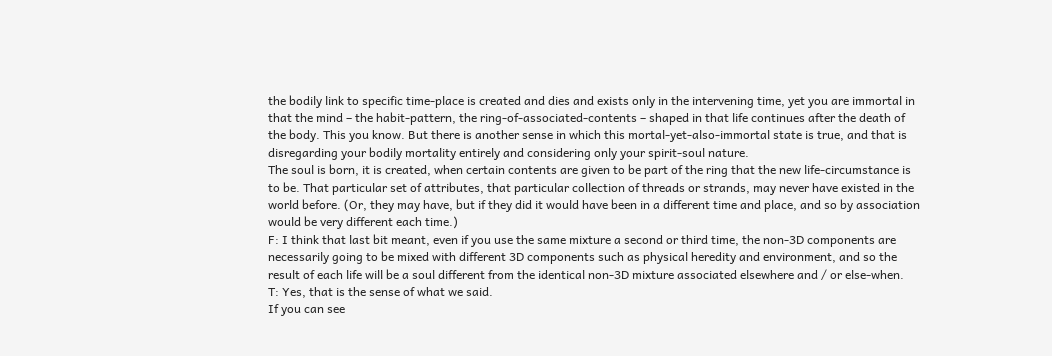the bodily link to specific time-place is created and dies and exists only in the intervening time, yet you are immortal in that the mind – the habit-pattern, the ring-of-associated-contents – shaped in that life continues after the death of the body. This you know. But there is another sense in which this mortal-yet-also-immortal state is true, and that is disregarding your bodily mortality entirely and considering only your spirit-soul nature.
The soul is born, it is created, when certain contents are given to be part of the ring that the new life-circumstance is to be. That particular set of attributes, that particular collection of threads or strands, may never have existed in the world before. (Or, they may have, but if they did it would have been in a different time and place, and so by association would be very different each time.)
F: I think that last bit meant, even if you use the same mixture a second or third time, the non-3D components are necessarily going to be mixed with different 3D components such as physical heredity and environment, and so the result of each life will be a soul different from the identical non-3D mixture associated elsewhere and / or else-when.
T: Yes, that is the sense of what we said.
If you can see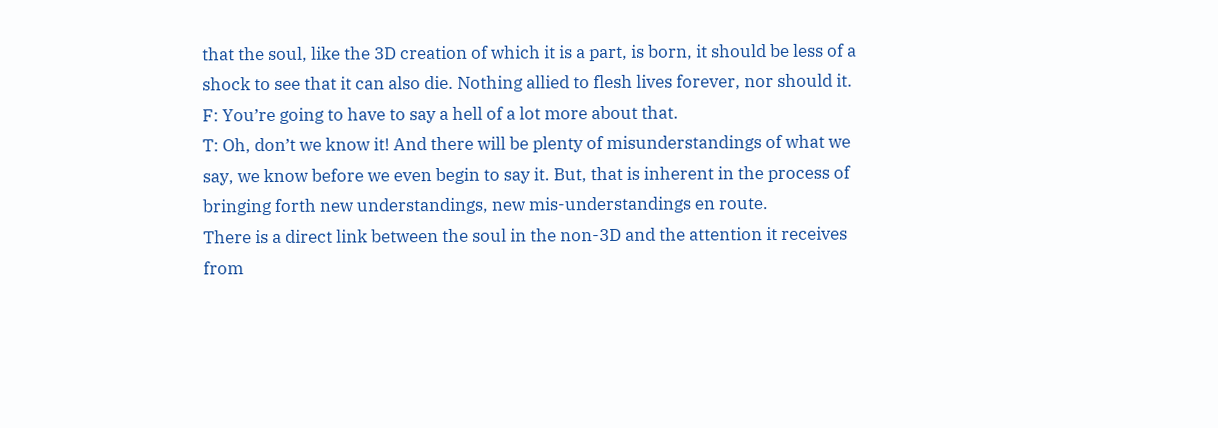that the soul, like the 3D creation of which it is a part, is born, it should be less of a shock to see that it can also die. Nothing allied to flesh lives forever, nor should it.
F: You’re going to have to say a hell of a lot more about that.
T: Oh, don’t we know it! And there will be plenty of misunderstandings of what we say, we know before we even begin to say it. But, that is inherent in the process of bringing forth new understandings, new mis-understandings en route.
There is a direct link between the soul in the non-3D and the attention it receives from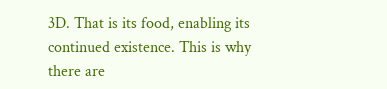3D. That is its food, enabling its continued existence. This is why there are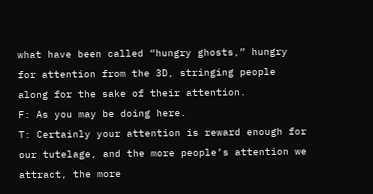what have been called “hungry ghosts,” hungry for attention from the 3D, stringing people along for the sake of their attention.
F: As you may be doing here.
T: Certainly your attention is reward enough for our tutelage, and the more people’s attention we attract, the more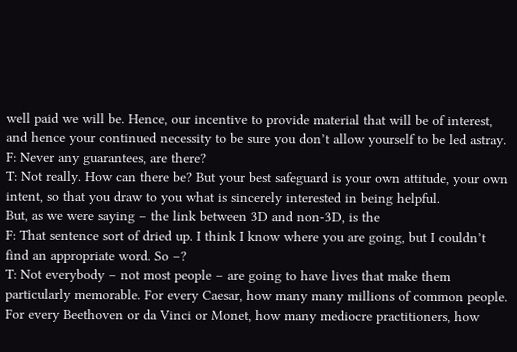well paid we will be. Hence, our incentive to provide material that will be of interest, and hence your continued necessity to be sure you don’t allow yourself to be led astray.
F: Never any guarantees, are there?
T: Not really. How can there be? But your best safeguard is your own attitude, your own intent, so that you draw to you what is sincerely interested in being helpful.
But, as we were saying – the link between 3D and non-3D, is the
F: That sentence sort of dried up. I think I know where you are going, but I couldn’t find an appropriate word. So –?
T: Not everybody – not most people – are going to have lives that make them particularly memorable. For every Caesar, how many many millions of common people. For every Beethoven or da Vinci or Monet, how many mediocre practitioners, how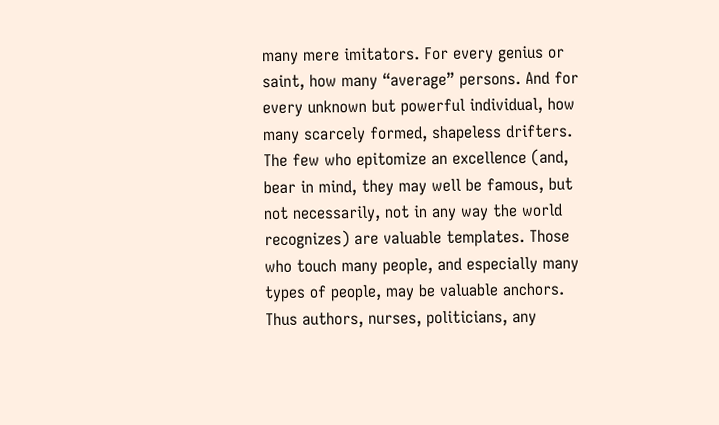many mere imitators. For every genius or saint, how many “average” persons. And for every unknown but powerful individual, how many scarcely formed, shapeless drifters.
The few who epitomize an excellence (and, bear in mind, they may well be famous, but not necessarily, not in any way the world recognizes) are valuable templates. Those who touch many people, and especially many types of people, may be valuable anchors. Thus authors, nurses, politicians, any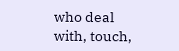who deal with, touch,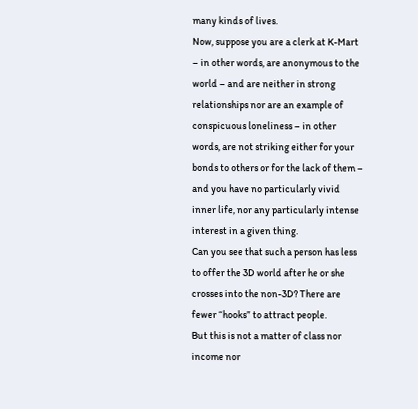many kinds of lives.
Now, suppose you are a clerk at K-Mart – in other words, are anonymous to the world – and are neither in strong relationships nor are an example of conspicuous loneliness – in other words, are not striking either for your bonds to others or for the lack of them – and you have no particularly vivid inner life, nor any particularly intense interest in a given thing.
Can you see that such a person has less to offer the 3D world after he or she crosses into the non-3D? There are fewer “hooks” to attract people.
But this is not a matter of class nor income nor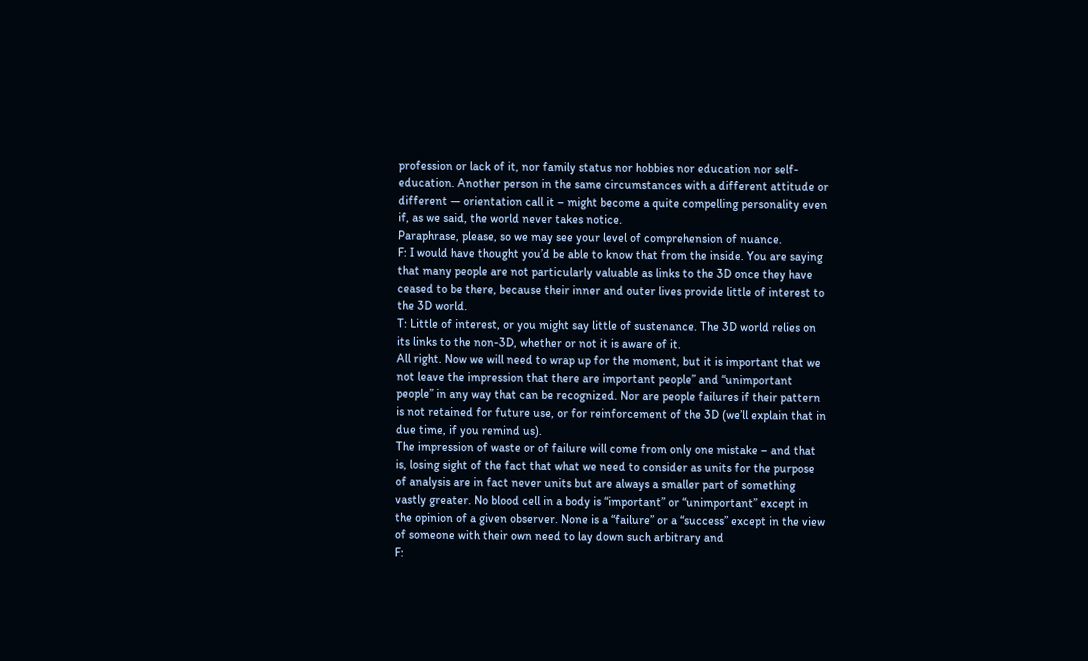profession or lack of it, nor family status nor hobbies nor education nor self-education. Another person in the same circumstances with a different attitude or different — orientation call it – might become a quite compelling personality even if, as we said, the world never takes notice.
Paraphrase, please, so we may see your level of comprehension of nuance.
F: I would have thought you’d be able to know that from the inside. You are saying that many people are not particularly valuable as links to the 3D once they have ceased to be there, because their inner and outer lives provide little of interest to the 3D world.
T: Little of interest, or you might say little of sustenance. The 3D world relies on its links to the non-3D, whether or not it is aware of it.
All right. Now we will need to wrap up for the moment, but it is important that we not leave the impression that there are important people” and “unimportant people” in any way that can be recognized. Nor are people failures if their pattern is not retained for future use, or for reinforcement of the 3D (we’ll explain that in due time, if you remind us).
The impression of waste or of failure will come from only one mistake – and that is, losing sight of the fact that what we need to consider as units for the purpose of analysis are in fact never units but are always a smaller part of something vastly greater. No blood cell in a body is “important” or “unimportant” except in the opinion of a given observer. None is a “failure” or a “success” except in the view of someone with their own need to lay down such arbitrary and
F: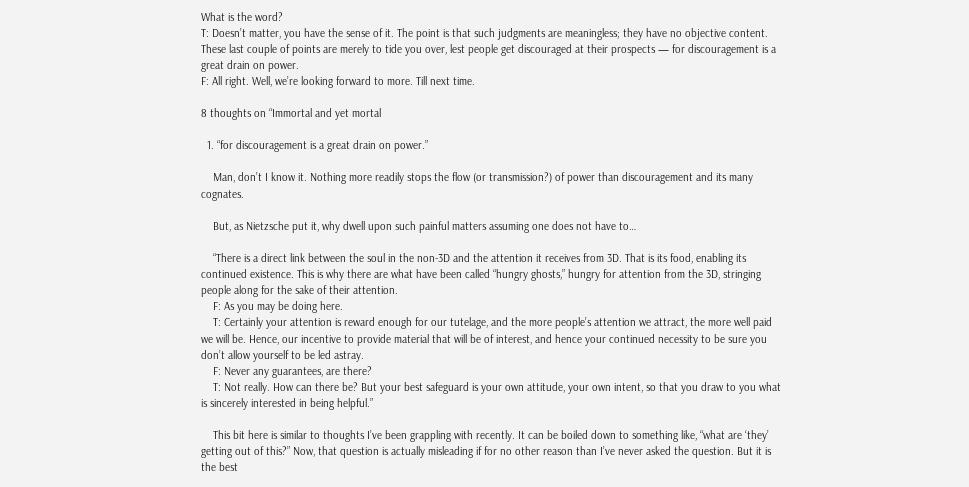What is the word?
T: Doesn’t matter, you have the sense of it. The point is that such judgments are meaningless; they have no objective content.
These last couple of points are merely to tide you over, lest people get discouraged at their prospects — for discouragement is a great drain on power.
F: All right. Well, we’re looking forward to more. Till next time.

8 thoughts on “Immortal and yet mortal

  1. “for discouragement is a great drain on power.”

    Man, don’t I know it. Nothing more readily stops the flow (or transmission?) of power than discouragement and its many cognates.

    But, as Nietzsche put it, why dwell upon such painful matters assuming one does not have to…

    “There is a direct link between the soul in the non-3D and the attention it receives from 3D. That is its food, enabling its continued existence. This is why there are what have been called “hungry ghosts,” hungry for attention from the 3D, stringing people along for the sake of their attention.
    F: As you may be doing here.
    T: Certainly your attention is reward enough for our tutelage, and the more people’s attention we attract, the more well paid we will be. Hence, our incentive to provide material that will be of interest, and hence your continued necessity to be sure you don’t allow yourself to be led astray.
    F: Never any guarantees, are there?
    T: Not really. How can there be? But your best safeguard is your own attitude, your own intent, so that you draw to you what is sincerely interested in being helpful.”

    This bit here is similar to thoughts I’ve been grappling with recently. It can be boiled down to something like, “what are ‘they’ getting out of this?” Now, that question is actually misleading if for no other reason than I’ve never asked the question. But it is the best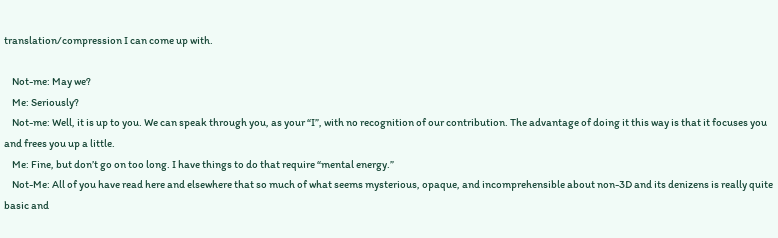translation/compression I can come up with.

    Not-me: May we?
    Me: Seriously?
    Not-me: Well, it is up to you. We can speak through you, as your “I”, with no recognition of our contribution. The advantage of doing it this way is that it focuses you and frees you up a little.
    Me: Fine, but don’t go on too long. I have things to do that require “mental energy.”
    Not-Me: All of you have read here and elsewhere that so much of what seems mysterious, opaque, and incomprehensible about non-3D and its denizens is really quite basic and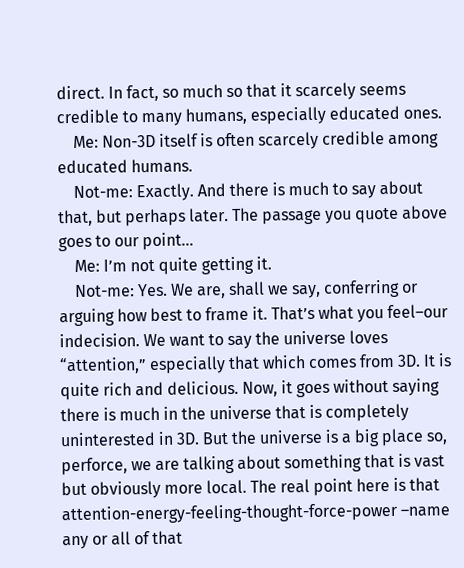direct. In fact, so much so that it scarcely seems credible to many humans, especially educated ones.
    Me: Non-3D itself is often scarcely credible among educated humans.
    Not-me: Exactly. And there is much to say about that, but perhaps later. The passage you quote above goes to our point…
    Me: I’m not quite getting it.
    Not-me: Yes. We are, shall we say, conferring or arguing how best to frame it. That’s what you feel–our indecision. We want to say the universe loves “attention,” especially that which comes from 3D. It is quite rich and delicious. Now, it goes without saying there is much in the universe that is completely uninterested in 3D. But the universe is a big place so, perforce, we are talking about something that is vast but obviously more local. The real point here is that attention-energy-feeling-thought-force-power –name any or all of that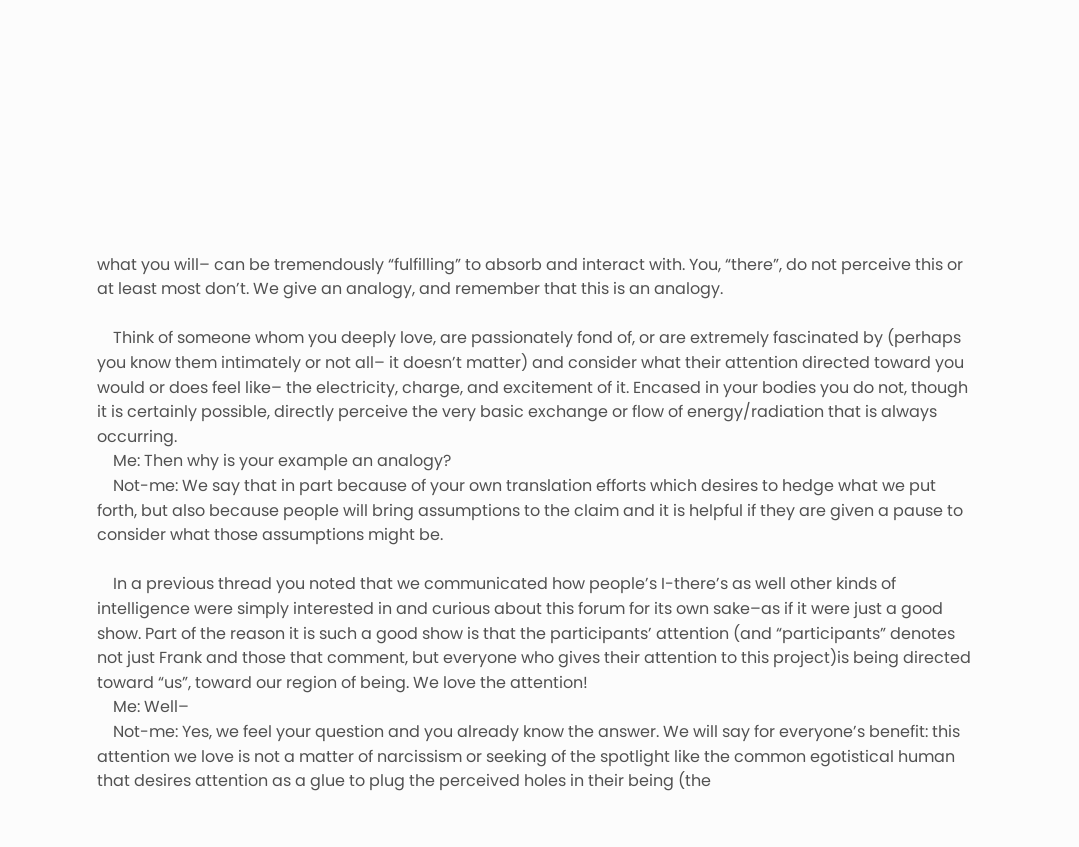what you will– can be tremendously “fulfilling” to absorb and interact with. You, “there”, do not perceive this or at least most don’t. We give an analogy, and remember that this is an analogy.

    Think of someone whom you deeply love, are passionately fond of, or are extremely fascinated by (perhaps you know them intimately or not all– it doesn’t matter) and consider what their attention directed toward you would or does feel like– the electricity, charge, and excitement of it. Encased in your bodies you do not, though it is certainly possible, directly perceive the very basic exchange or flow of energy/radiation that is always occurring.
    Me: Then why is your example an analogy?
    Not-me: We say that in part because of your own translation efforts which desires to hedge what we put forth, but also because people will bring assumptions to the claim and it is helpful if they are given a pause to consider what those assumptions might be.

    In a previous thread you noted that we communicated how people’s I-there’s as well other kinds of intelligence were simply interested in and curious about this forum for its own sake–as if it were just a good show. Part of the reason it is such a good show is that the participants’ attention (and “participants” denotes not just Frank and those that comment, but everyone who gives their attention to this project)is being directed toward “us”, toward our region of being. We love the attention!
    Me: Well–
    Not-me: Yes, we feel your question and you already know the answer. We will say for everyone’s benefit: this attention we love is not a matter of narcissism or seeking of the spotlight like the common egotistical human that desires attention as a glue to plug the perceived holes in their being (the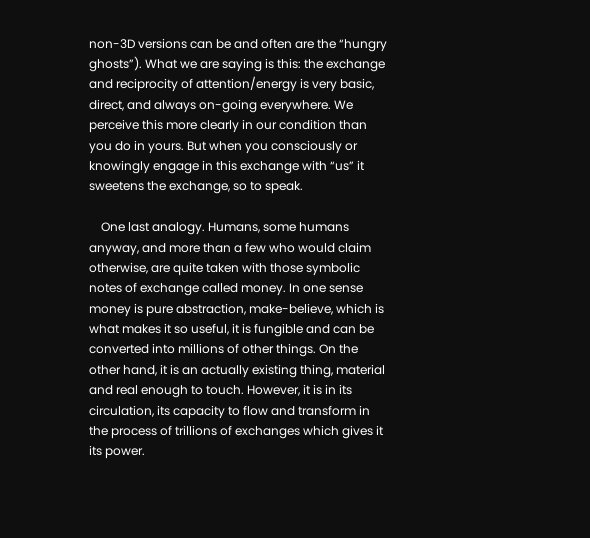non-3D versions can be and often are the “hungry ghosts”). What we are saying is this: the exchange and reciprocity of attention/energy is very basic, direct, and always on-going everywhere. We perceive this more clearly in our condition than you do in yours. But when you consciously or knowingly engage in this exchange with “us” it sweetens the exchange, so to speak.

    One last analogy. Humans, some humans anyway, and more than a few who would claim otherwise, are quite taken with those symbolic notes of exchange called money. In one sense money is pure abstraction, make-believe, which is what makes it so useful, it is fungible and can be converted into millions of other things. On the other hand, it is an actually existing thing, material and real enough to touch. However, it is in its circulation, its capacity to flow and transform in the process of trillions of exchanges which gives it its power.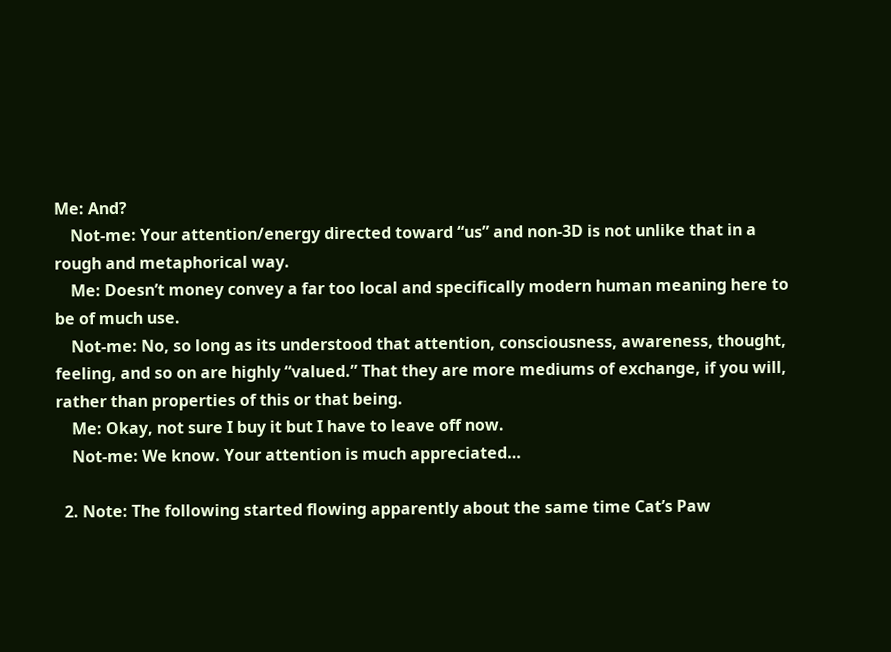Me: And?
    Not-me: Your attention/energy directed toward “us” and non-3D is not unlike that in a rough and metaphorical way.
    Me: Doesn’t money convey a far too local and specifically modern human meaning here to be of much use.
    Not-me: No, so long as its understood that attention, consciousness, awareness, thought, feeling, and so on are highly “valued.” That they are more mediums of exchange, if you will, rather than properties of this or that being.
    Me: Okay, not sure I buy it but I have to leave off now.
    Not-me: We know. Your attention is much appreciated…

  2. Note: The following started flowing apparently about the same time Cat’s Paw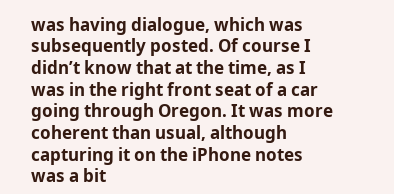was having dialogue, which was subsequently posted. Of course I didn’t know that at the time, as I was in the right front seat of a car going through Oregon. It was more coherent than usual, although capturing it on the iPhone notes was a bit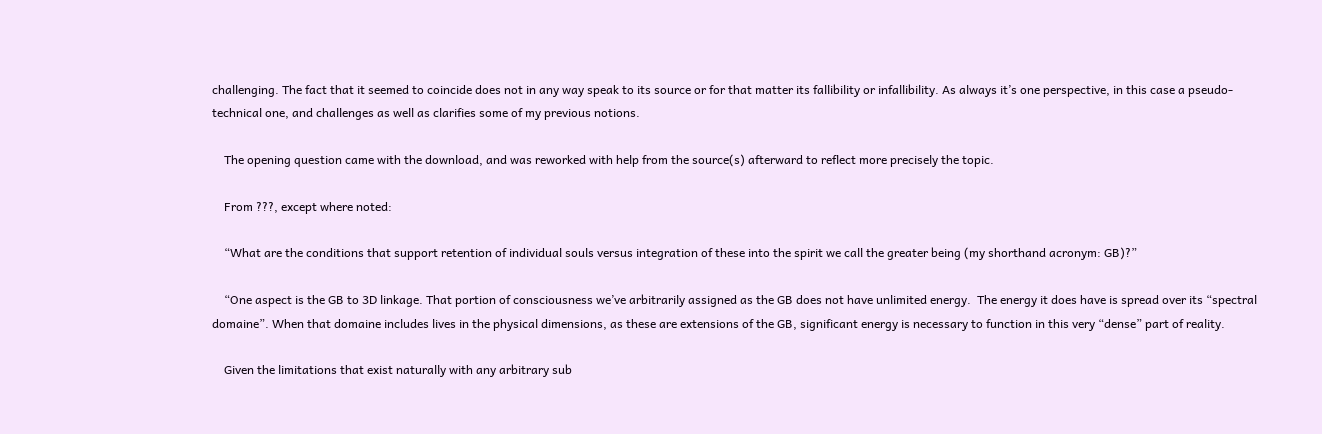challenging. The fact that it seemed to coincide does not in any way speak to its source or for that matter its fallibility or infallibility. As always it’s one perspective, in this case a pseudo-technical one, and challenges as well as clarifies some of my previous notions.

    The opening question came with the download, and was reworked with help from the source(s) afterward to reflect more precisely the topic.

    From ???, except where noted:

    “What are the conditions that support retention of individual souls versus integration of these into the spirit we call the greater being (my shorthand acronym: GB)?”

    “One aspect is the GB to 3D linkage. That portion of consciousness we’ve arbitrarily assigned as the GB does not have unlimited energy.  The energy it does have is spread over its “spectral domaine”. When that domaine includes lives in the physical dimensions, as these are extensions of the GB, significant energy is necessary to function in this very “dense” part of reality.

    Given the limitations that exist naturally with any arbitrary sub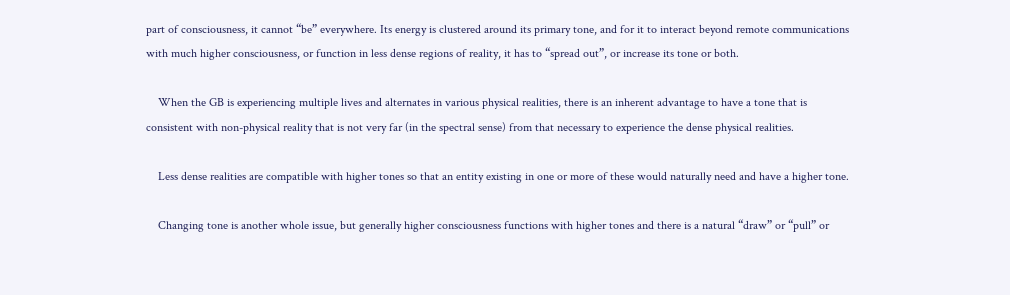part of consciousness, it cannot “be” everywhere. Its energy is clustered around its primary tone, and for it to interact beyond remote communications with much higher consciousness, or function in less dense regions of reality, it has to “spread out”, or increase its tone or both.

    When the GB is experiencing multiple lives and alternates in various physical realities, there is an inherent advantage to have a tone that is consistent with non-physical reality that is not very far (in the spectral sense) from that necessary to experience the dense physical realities.

    Less dense realities are compatible with higher tones so that an entity existing in one or more of these would naturally need and have a higher tone.

    Changing tone is another whole issue, but generally higher consciousness functions with higher tones and there is a natural “draw” or “pull” or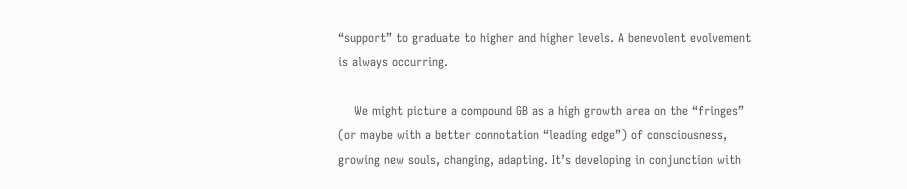“support” to graduate to higher and higher levels. A benevolent evolvement is always occurring.

    We might picture a compound GB as a high growth area on the “fringes” (or maybe with a better connotation “leading edge”) of consciousness, growing new souls, changing, adapting. It’s developing in conjunction with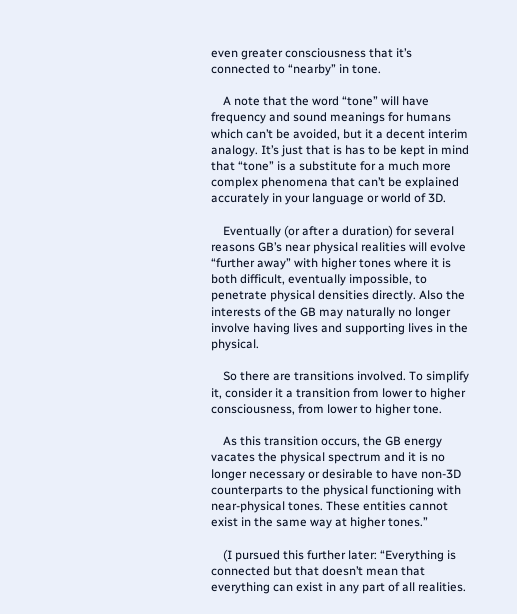even greater consciousness that it’s connected to “nearby” in tone.

    A note that the word “tone” will have frequency and sound meanings for humans which can’t be avoided, but it a decent interim analogy. It’s just that is has to be kept in mind that “tone” is a substitute for a much more complex phenomena that can’t be explained accurately in your language or world of 3D.

    Eventually (or after a duration) for several reasons GB’s near physical realities will evolve “further away” with higher tones where it is both difficult, eventually impossible, to penetrate physical densities directly. Also the interests of the GB may naturally no longer involve having lives and supporting lives in the physical.

    So there are transitions involved. To simplify it, consider it a transition from lower to higher consciousness, from lower to higher tone.

    As this transition occurs, the GB energy vacates the physical spectrum and it is no longer necessary or desirable to have non-3D counterparts to the physical functioning with near-physical tones. These entities cannot exist in the same way at higher tones.”

    (I pursued this further later: “Everything is connected but that doesn’t mean that everything can exist in any part of all realities.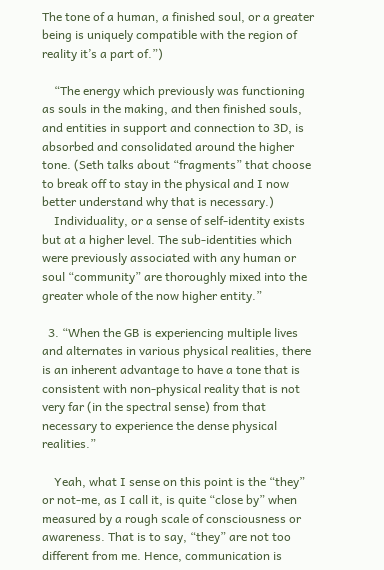The tone of a human, a finished soul, or a greater being is uniquely compatible with the region of reality it’s a part of.”)

    “The energy which previously was functioning as souls in the making, and then finished souls, and entities in support and connection to 3D, is absorbed and consolidated around the higher tone. (Seth talks about “fragments” that choose to break off to stay in the physical and I now better understand why that is necessary.)
    Individuality, or a sense of self-identity exists but at a higher level. The sub-identities which were previously associated with any human or soul “community” are thoroughly mixed into the greater whole of the now higher entity.”

  3. “When the GB is experiencing multiple lives and alternates in various physical realities, there is an inherent advantage to have a tone that is consistent with non-physical reality that is not very far (in the spectral sense) from that necessary to experience the dense physical realities.”

    Yeah, what I sense on this point is the “they” or not-me, as I call it, is quite “close by” when measured by a rough scale of consciousness or awareness. That is to say, “they” are not too different from me. Hence, communication is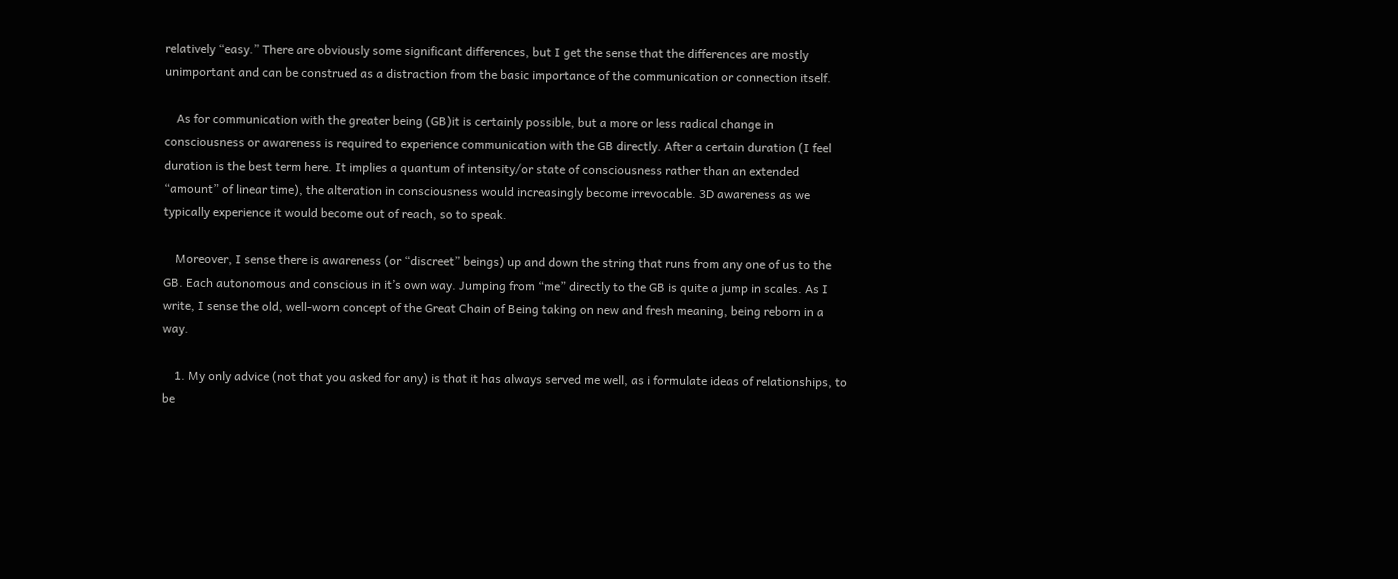relatively “easy.” There are obviously some significant differences, but I get the sense that the differences are mostly unimportant and can be construed as a distraction from the basic importance of the communication or connection itself.

    As for communication with the greater being (GB)it is certainly possible, but a more or less radical change in consciousness or awareness is required to experience communication with the GB directly. After a certain duration (I feel duration is the best term here. It implies a quantum of intensity/or state of consciousness rather than an extended “amount” of linear time), the alteration in consciousness would increasingly become irrevocable. 3D awareness as we typically experience it would become out of reach, so to speak.

    Moreover, I sense there is awareness (or “discreet” beings) up and down the string that runs from any one of us to the GB. Each autonomous and conscious in it’s own way. Jumping from “me” directly to the GB is quite a jump in scales. As I write, I sense the old, well-worn concept of the Great Chain of Being taking on new and fresh meaning, being reborn in a way.

    1. My only advice (not that you asked for any) is that it has always served me well, as i formulate ideas of relationships, to be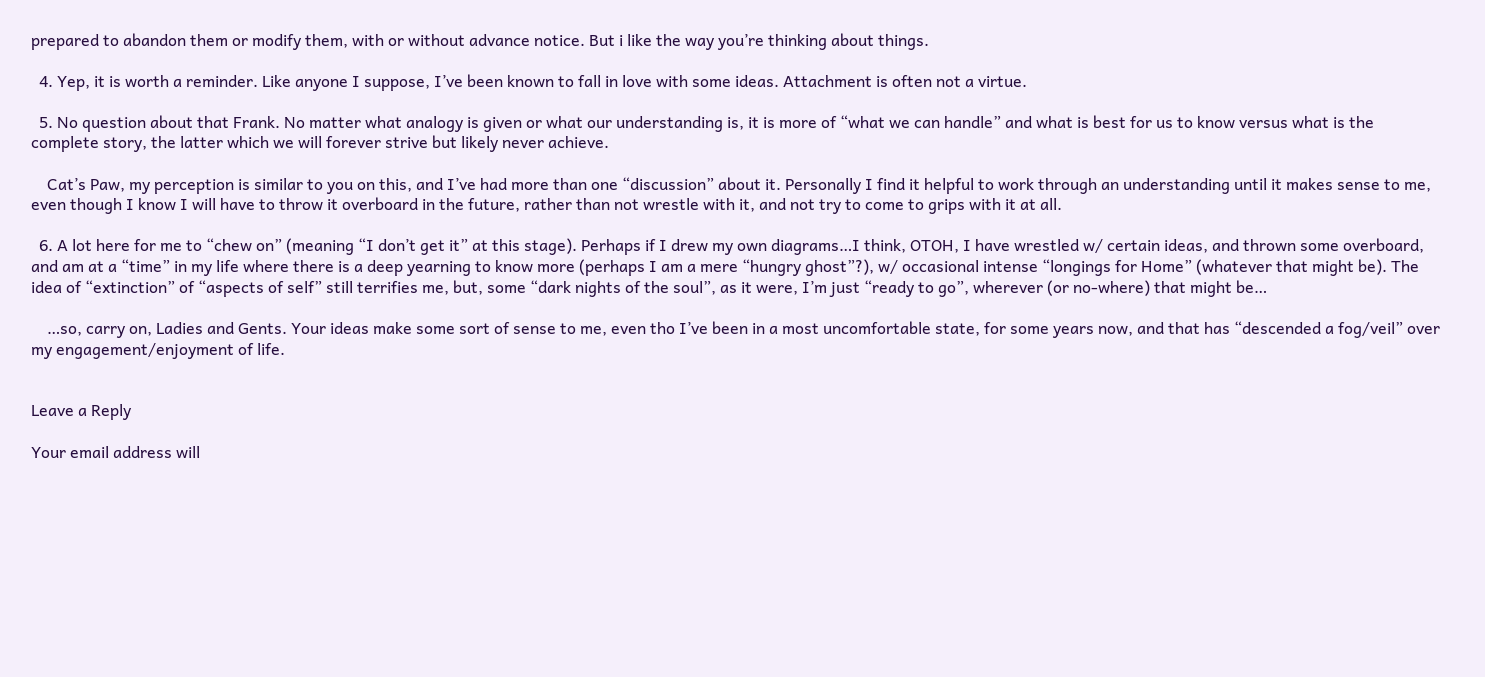prepared to abandon them or modify them, with or without advance notice. But i like the way you’re thinking about things.

  4. Yep, it is worth a reminder. Like anyone I suppose, I’ve been known to fall in love with some ideas. Attachment is often not a virtue.

  5. No question about that Frank. No matter what analogy is given or what our understanding is, it is more of “what we can handle” and what is best for us to know versus what is the complete story, the latter which we will forever strive but likely never achieve.

    Cat’s Paw, my perception is similar to you on this, and I’ve had more than one “discussion” about it. Personally I find it helpful to work through an understanding until it makes sense to me, even though I know I will have to throw it overboard in the future, rather than not wrestle with it, and not try to come to grips with it at all.

  6. A lot here for me to “chew on” (meaning “I don’t get it” at this stage). Perhaps if I drew my own diagrams…I think, OTOH, I have wrestled w/ certain ideas, and thrown some overboard, and am at a “time” in my life where there is a deep yearning to know more (perhaps I am a mere “hungry ghost”?), w/ occasional intense “longings for Home” (whatever that might be). The idea of “extinction” of “aspects of self” still terrifies me, but, some “dark nights of the soul”, as it were, I’m just “ready to go”, wherever (or no-where) that might be…

    …so, carry on, Ladies and Gents. Your ideas make some sort of sense to me, even tho I’ve been in a most uncomfortable state, for some years now, and that has “descended a fog/veil” over my engagement/enjoyment of life.


Leave a Reply

Your email address will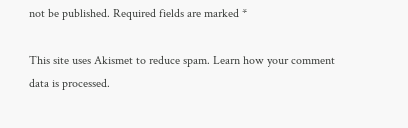not be published. Required fields are marked *

This site uses Akismet to reduce spam. Learn how your comment data is processed.